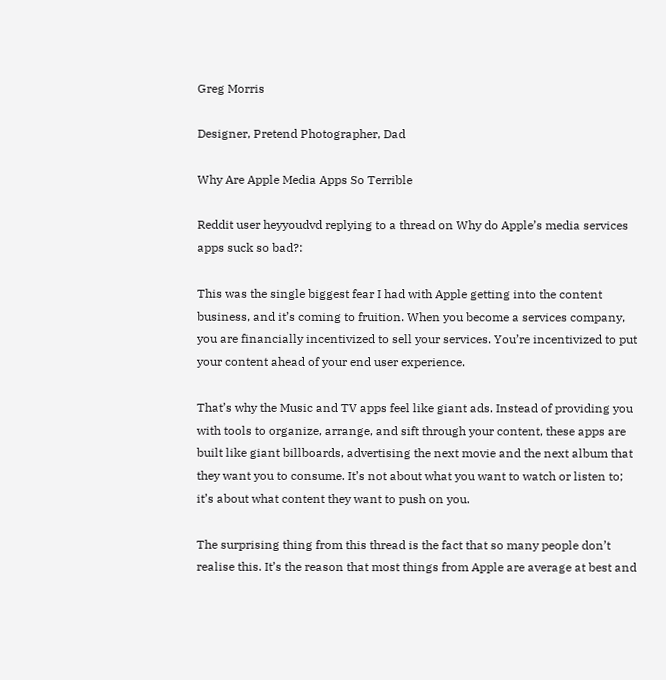Greg Morris

Designer, Pretend Photographer, Dad

Why Are Apple Media Apps So Terrible

Reddit user heyyoudvd replying to a thread on Why do Apple’s media services apps suck so bad?:

This was the single biggest fear I had with Apple getting into the content business, and it’s coming to fruition. When you become a services company, you are financially incentivized to sell your services. You’re incentivized to put your content ahead of your end user experience.

That’s why the Music and TV apps feel like giant ads. Instead of providing you with tools to organize, arrange, and sift through your content, these apps are built like giant billboards, advertising the next movie and the next album that they want you to consume. It’s not about what you want to watch or listen to; it’s about what content they want to push on you.

The surprising thing from this thread is the fact that so many people don’t realise this. It’s the reason that most things from Apple are average at best and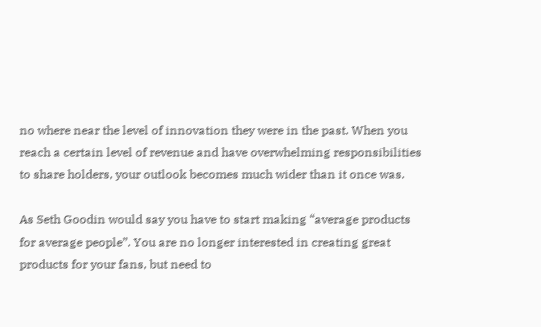no where near the level of innovation they were in the past. When you reach a certain level of revenue and have overwhelming responsibilities to share holders, your outlook becomes much wider than it once was.

As Seth Goodin would say you have to start making “average products for average people”. You are no longer interested in creating great products for your fans, but need to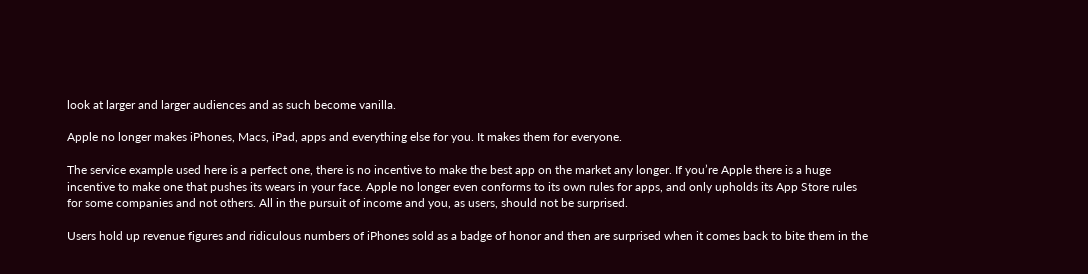look at larger and larger audiences and as such become vanilla.

Apple no longer makes iPhones, Macs, iPad, apps and everything else for you. It makes them for everyone.

The service example used here is a perfect one, there is no incentive to make the best app on the market any longer. If you’re Apple there is a huge incentive to make one that pushes its wears in your face. Apple no longer even conforms to its own rules for apps, and only upholds its App Store rules for some companies and not others. All in the pursuit of income and you, as users, should not be surprised.

Users hold up revenue figures and ridiculous numbers of iPhones sold as a badge of honor and then are surprised when it comes back to bite them in the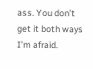ass. You don’t get it both ways I’m afraid.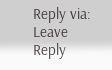Reply via:
Leave Reply